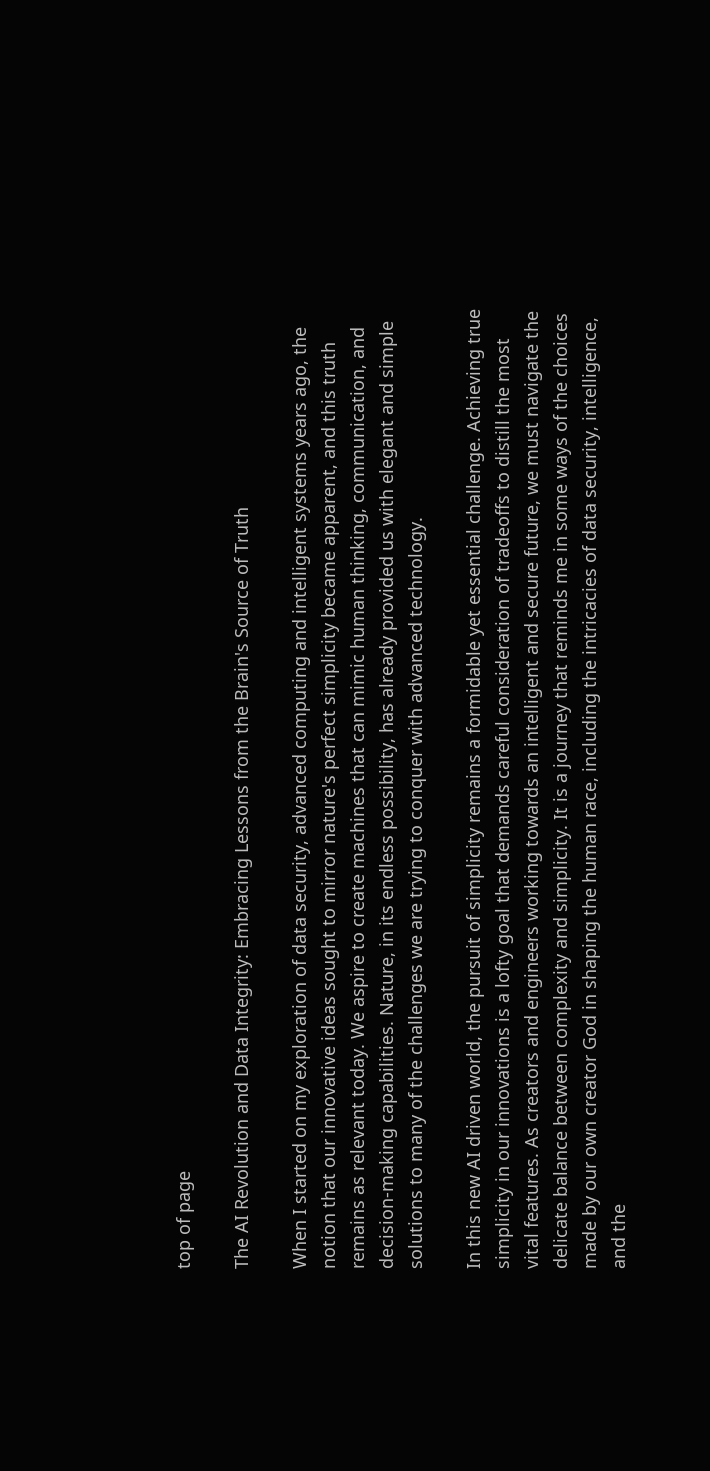top of page

The AI Revolution and Data Integrity: Embracing Lessons from the Brain's Source of Truth

When I started on my exploration of data security, advanced computing and intelligent systems years ago, the notion that our innovative ideas sought to mirror nature's perfect simplicity became apparent, and this truth remains as relevant today. We aspire to create machines that can mimic human thinking, communication, and decision-making capabilities. Nature, in its endless possibility, has already provided us with elegant and simple solutions to many of the challenges we are trying to conquer with advanced technology.

In this new AI driven world, the pursuit of simplicity remains a formidable yet essential challenge. Achieving true simplicity in our innovations is a lofty goal that demands careful consideration of tradeoffs to distill the most vital features. As creators and engineers working towards an intelligent and secure future, we must navigate the delicate balance between complexity and simplicity. It is a journey that reminds me in some ways of the choices made by our own creator God in shaping the human race, including the intricacies of data security, intelligence, and the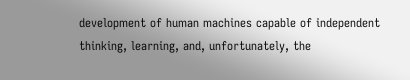development of human machines capable of independent thinking, learning, and, unfortunately, the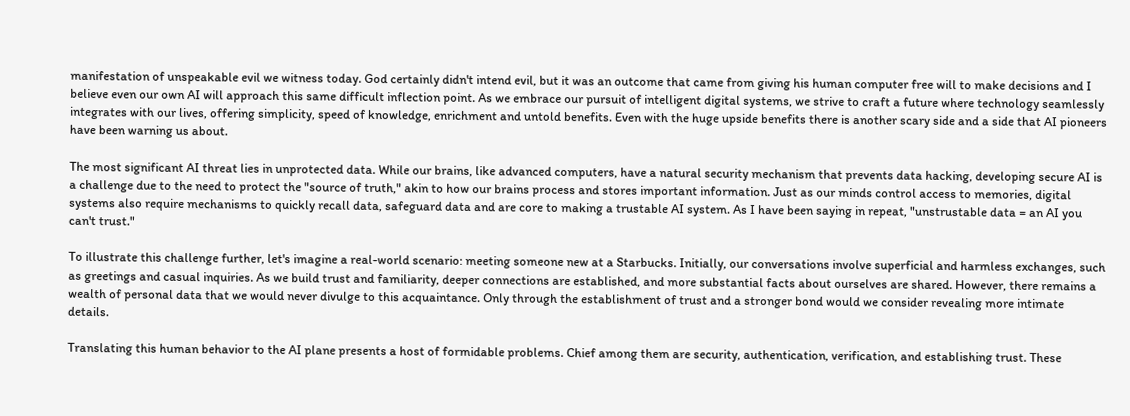manifestation of unspeakable evil we witness today. God certainly didn't intend evil, but it was an outcome that came from giving his human computer free will to make decisions and I believe even our own AI will approach this same difficult inflection point. As we embrace our pursuit of intelligent digital systems, we strive to craft a future where technology seamlessly integrates with our lives, offering simplicity, speed of knowledge, enrichment and untold benefits. Even with the huge upside benefits there is another scary side and a side that AI pioneers have been warning us about.

The most significant AI threat lies in unprotected data. While our brains, like advanced computers, have a natural security mechanism that prevents data hacking, developing secure AI is a challenge due to the need to protect the "source of truth," akin to how our brains process and stores important information. Just as our minds control access to memories, digital systems also require mechanisms to quickly recall data, safeguard data and are core to making a trustable AI system. As I have been saying in repeat, "unstrustable data = an AI you can't trust."

To illustrate this challenge further, let's imagine a real-world scenario: meeting someone new at a Starbucks. Initially, our conversations involve superficial and harmless exchanges, such as greetings and casual inquiries. As we build trust and familiarity, deeper connections are established, and more substantial facts about ourselves are shared. However, there remains a wealth of personal data that we would never divulge to this acquaintance. Only through the establishment of trust and a stronger bond would we consider revealing more intimate details.

Translating this human behavior to the AI plane presents a host of formidable problems. Chief among them are security, authentication, verification, and establishing trust. These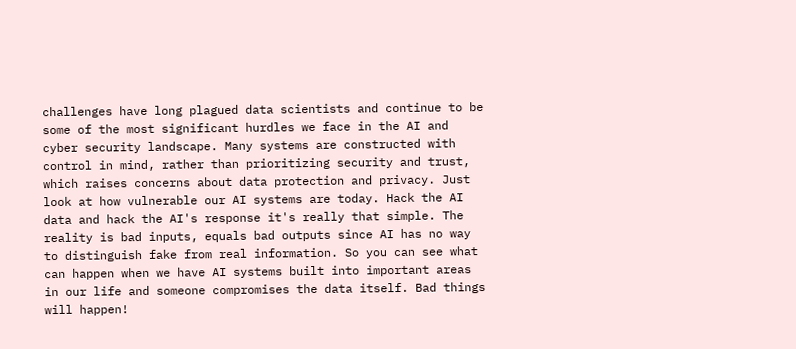challenges have long plagued data scientists and continue to be some of the most significant hurdles we face in the AI and cyber security landscape. Many systems are constructed with control in mind, rather than prioritizing security and trust, which raises concerns about data protection and privacy. Just look at how vulnerable our AI systems are today. Hack the AI data and hack the AI's response it's really that simple. The reality is bad inputs, equals bad outputs since AI has no way to distinguish fake from real information. So you can see what can happen when we have AI systems built into important areas in our life and someone compromises the data itself. Bad things will happen!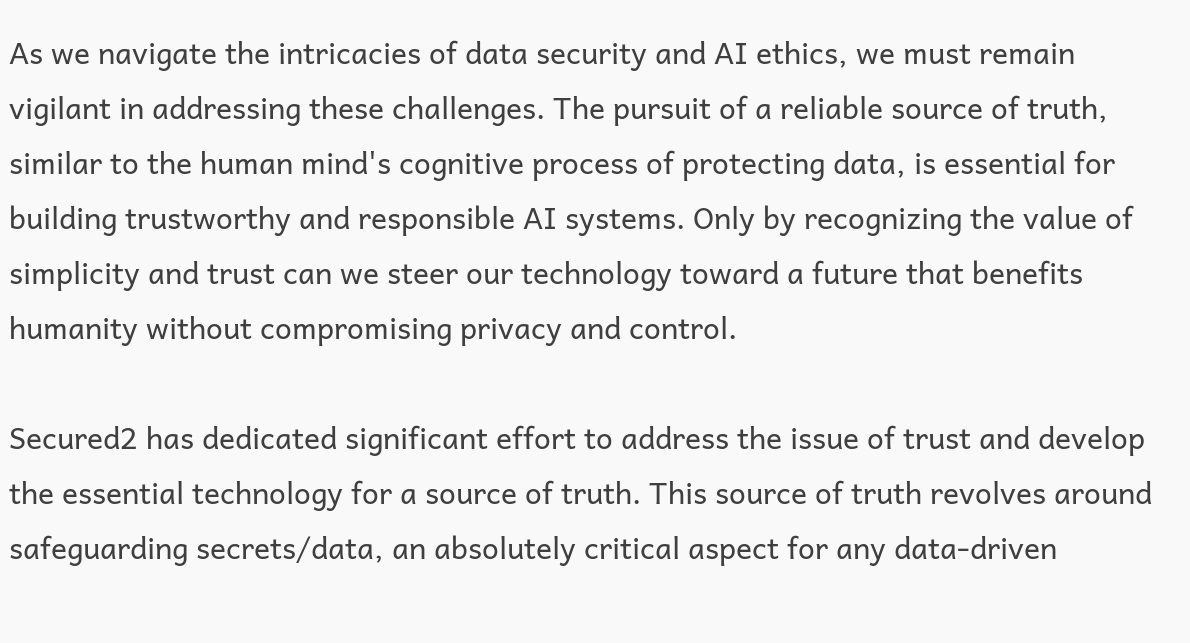As we navigate the intricacies of data security and AI ethics, we must remain vigilant in addressing these challenges. The pursuit of a reliable source of truth, similar to the human mind's cognitive process of protecting data, is essential for building trustworthy and responsible AI systems. Only by recognizing the value of simplicity and trust can we steer our technology toward a future that benefits humanity without compromising privacy and control.

Secured2 has dedicated significant effort to address the issue of trust and develop the essential technology for a source of truth. This source of truth revolves around safeguarding secrets/data, an absolutely critical aspect for any data-driven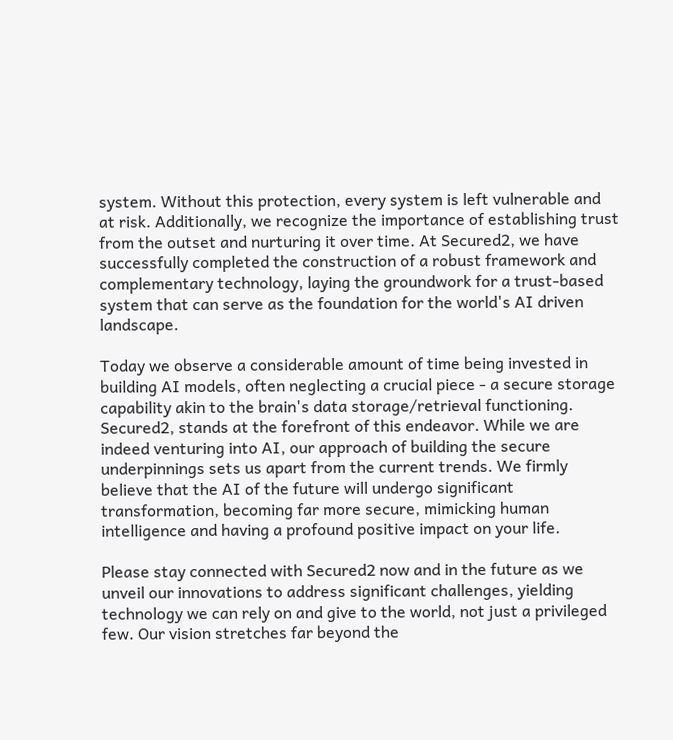system. Without this protection, every system is left vulnerable and at risk. Additionally, we recognize the importance of establishing trust from the outset and nurturing it over time. At Secured2, we have successfully completed the construction of a robust framework and complementary technology, laying the groundwork for a trust-based system that can serve as the foundation for the world's AI driven landscape.

Today we observe a considerable amount of time being invested in building AI models, often neglecting a crucial piece - a secure storage capability akin to the brain's data storage/retrieval functioning. Secured2, stands at the forefront of this endeavor. While we are indeed venturing into AI, our approach of building the secure underpinnings sets us apart from the current trends. We firmly believe that the AI of the future will undergo significant transformation, becoming far more secure, mimicking human intelligence and having a profound positive impact on your life.

Please stay connected with Secured2 now and in the future as we unveil our innovations to address significant challenges, yielding technology we can rely on and give to the world, not just a privileged few. Our vision stretches far beyond the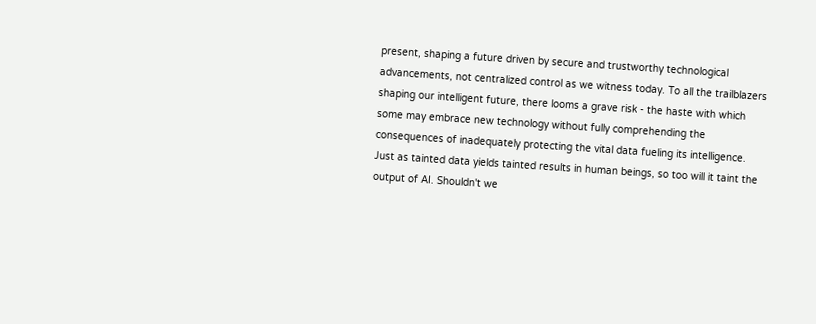present, shaping a future driven by secure and trustworthy technological advancements, not centralized control as we witness today. To all the trailblazers shaping our intelligent future, there looms a grave risk - the haste with which some may embrace new technology without fully comprehending the consequences of inadequately protecting the vital data fueling its intelligence. Just as tainted data yields tainted results in human beings, so too will it taint the output of AI. Shouldn't we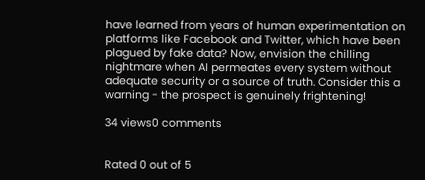have learned from years of human experimentation on platforms like Facebook and Twitter, which have been plagued by fake data? Now, envision the chilling nightmare when AI permeates every system without adequate security or a source of truth. Consider this a warning - the prospect is genuinely frightening!

34 views0 comments


Rated 0 out of 5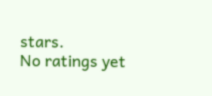stars.
No ratings yet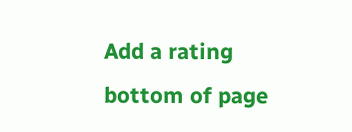Add a rating
bottom of page